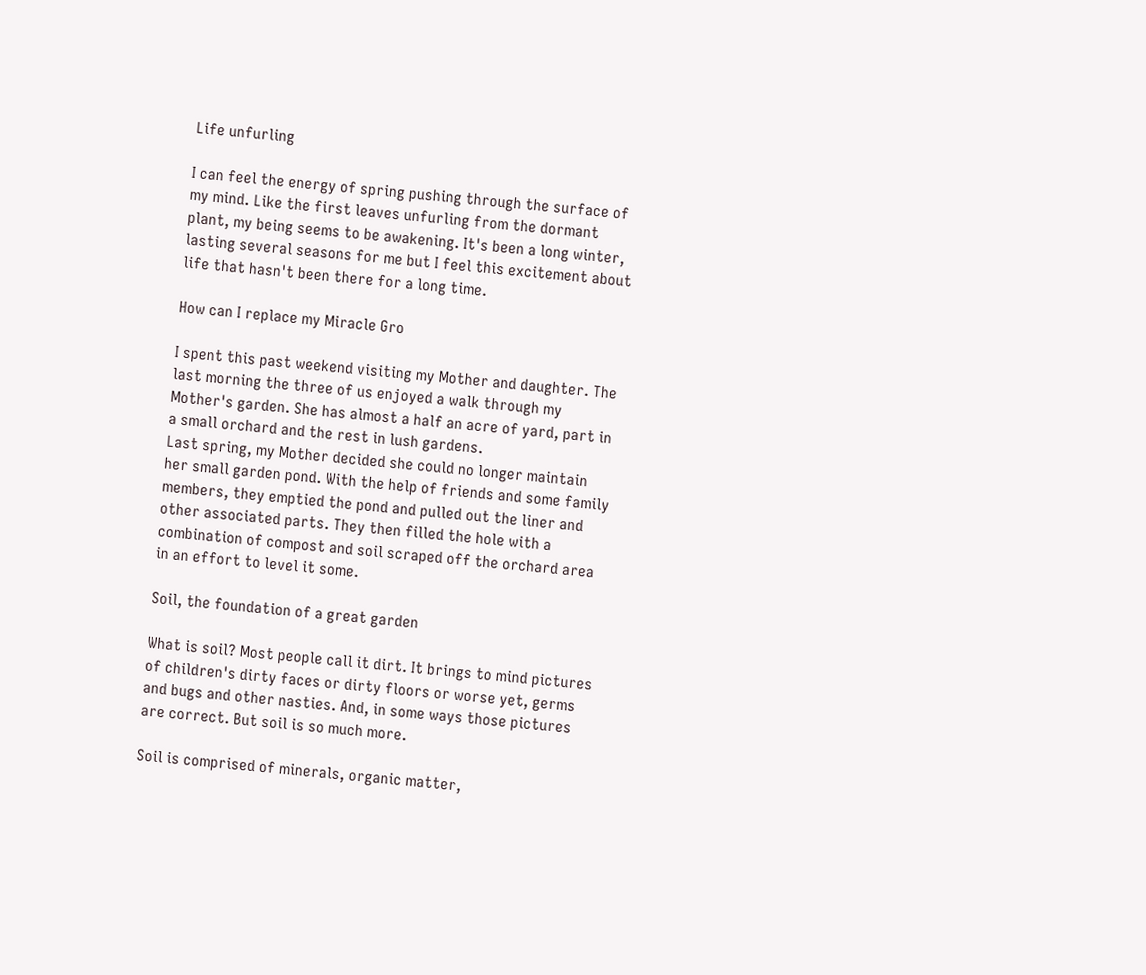Life unfurling

I can feel the energy of spring pushing through the surface of my mind. Like the first leaves unfurling from the dormant plant, my being seems to be awakening. It's been a long winter, lasting several seasons for me but I feel this excitement about life that hasn't been there for a long time.

How can I replace my Miracle Gro

I spent this past weekend visiting my Mother and daughter. The last morning the three of us enjoyed a walk through my Mother's garden. She has almost a half an acre of yard, part in a small orchard and the rest in lush gardens.
Last spring, my Mother decided she could no longer maintain her small garden pond. With the help of friends and some family members, they emptied the pond and pulled out the liner and other associated parts. They then filled the hole with a combination of compost and soil scraped off the orchard area in an effort to level it some.

Soil, the foundation of a great garden

What is soil? Most people call it dirt. It brings to mind pictures of children's dirty faces or dirty floors or worse yet, germs and bugs and other nasties. And, in some ways those pictures are correct. But soil is so much more.

Soil is comprised of minerals, organic matter,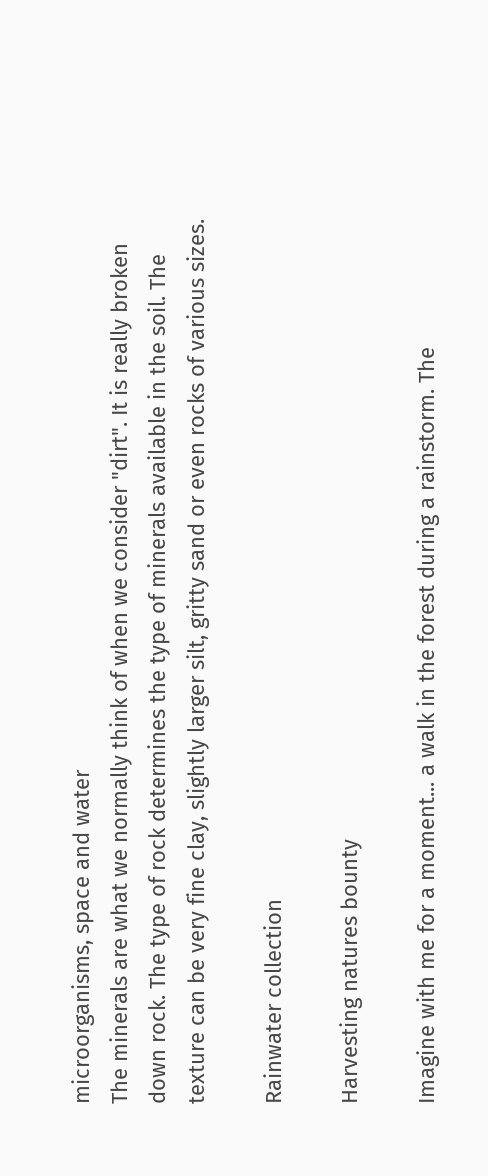microorganisms, space and water
The minerals are what we normally think of when we consider "dirt". It is really broken down rock. The type of rock determines the type of minerals available in the soil. The texture can be very fine clay, slightly larger silt, gritty sand or even rocks of various sizes.

Rainwater collection

Harvesting natures bounty

Imagine with me for a moment... a walk in the forest during a rainstorm. The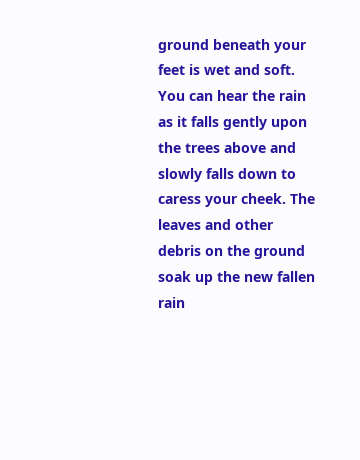ground beneath your feet is wet and soft. You can hear the rain as it falls gently upon the trees above and slowly falls down to caress your cheek. The leaves and other debris on the ground soak up the new fallen rain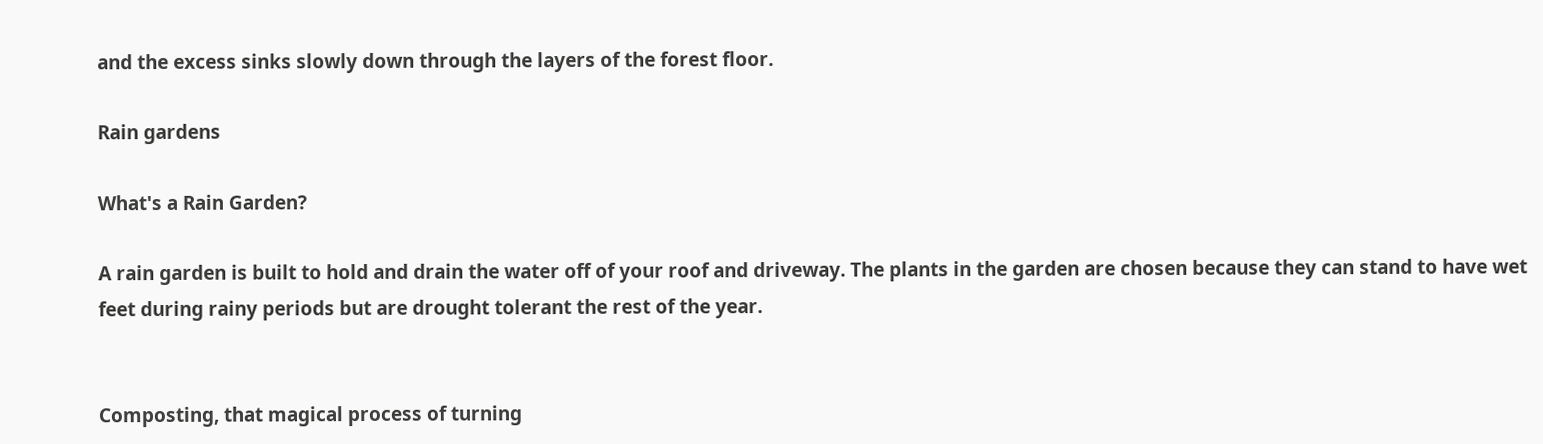and the excess sinks slowly down through the layers of the forest floor.

Rain gardens

What's a Rain Garden?

A rain garden is built to hold and drain the water off of your roof and driveway. The plants in the garden are chosen because they can stand to have wet feet during rainy periods but are drought tolerant the rest of the year.


Composting, that magical process of turning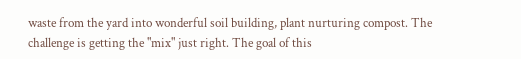waste from the yard into wonderful soil building, plant nurturing compost. The challenge is getting the "mix" just right. The goal of this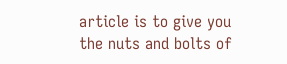article is to give you the nuts and bolts of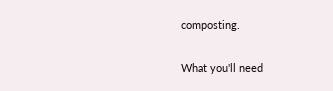composting.

What you'll need